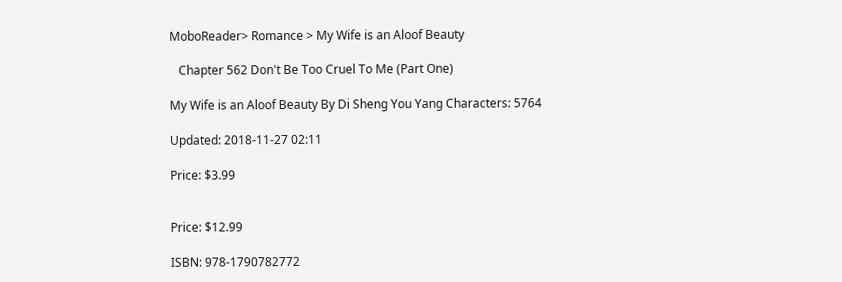MoboReader> Romance > My Wife is an Aloof Beauty

   Chapter 562 Don't Be Too Cruel To Me (Part One)

My Wife is an Aloof Beauty By Di Sheng You Yang Characters: 5764

Updated: 2018-11-27 02:11

Price: $3.99


Price: $12.99

ISBN: 978-1790782772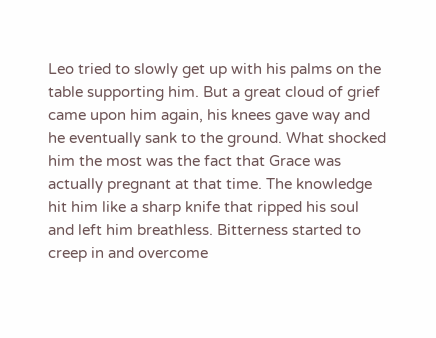Leo tried to slowly get up with his palms on the table supporting him. But a great cloud of grief came upon him again, his knees gave way and he eventually sank to the ground. What shocked him the most was the fact that Grace was actually pregnant at that time. The knowledge hit him like a sharp knife that ripped his soul and left him breathless. Bitterness started to creep in and overcome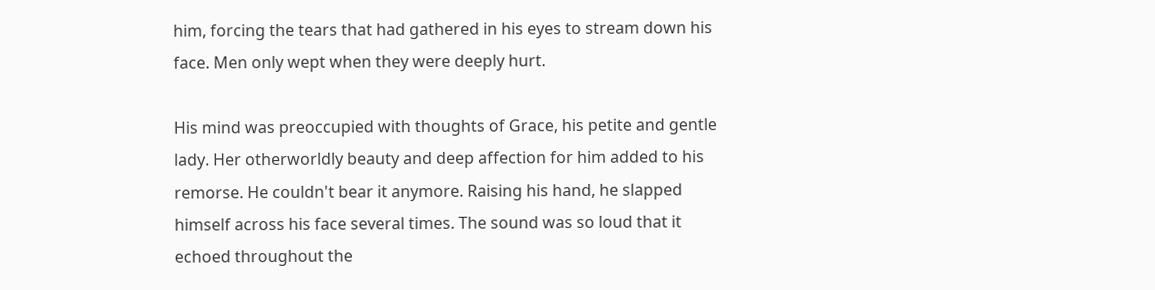him, forcing the tears that had gathered in his eyes to stream down his face. Men only wept when they were deeply hurt.

His mind was preoccupied with thoughts of Grace, his petite and gentle lady. Her otherworldly beauty and deep affection for him added to his remorse. He couldn't bear it anymore. Raising his hand, he slapped himself across his face several times. The sound was so loud that it echoed throughout the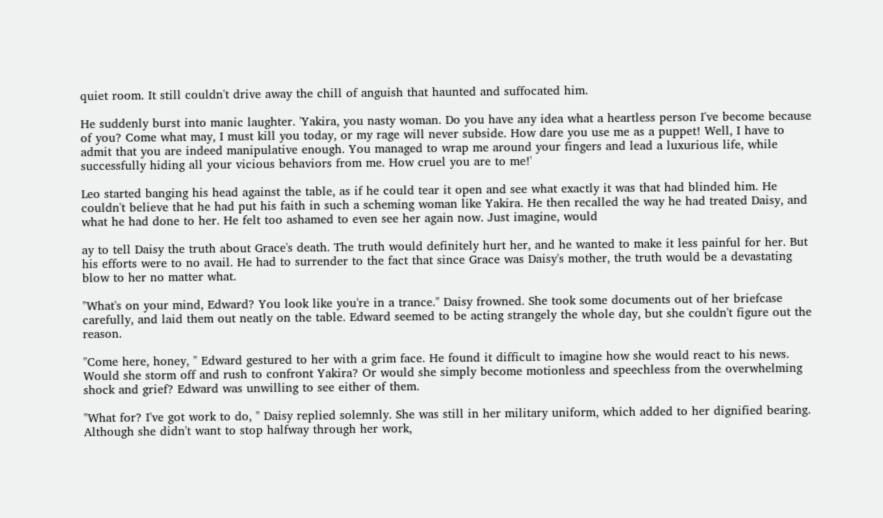quiet room. It still couldn't drive away the chill of anguish that haunted and suffocated him.

He suddenly burst into manic laughter. 'Yakira, you nasty woman. Do you have any idea what a heartless person I've become because of you? Come what may, I must kill you today, or my rage will never subside. How dare you use me as a puppet! Well, I have to admit that you are indeed manipulative enough. You managed to wrap me around your fingers and lead a luxurious life, while successfully hiding all your vicious behaviors from me. How cruel you are to me!'

Leo started banging his head against the table, as if he could tear it open and see what exactly it was that had blinded him. He couldn't believe that he had put his faith in such a scheming woman like Yakira. He then recalled the way he had treated Daisy, and what he had done to her. He felt too ashamed to even see her again now. Just imagine, would

ay to tell Daisy the truth about Grace's death. The truth would definitely hurt her, and he wanted to make it less painful for her. But his efforts were to no avail. He had to surrender to the fact that since Grace was Daisy's mother, the truth would be a devastating blow to her no matter what.

"What's on your mind, Edward? You look like you're in a trance." Daisy frowned. She took some documents out of her briefcase carefully, and laid them out neatly on the table. Edward seemed to be acting strangely the whole day, but she couldn't figure out the reason.

"Come here, honey, " Edward gestured to her with a grim face. He found it difficult to imagine how she would react to his news. Would she storm off and rush to confront Yakira? Or would she simply become motionless and speechless from the overwhelming shock and grief? Edward was unwilling to see either of them.

"What for? I've got work to do, " Daisy replied solemnly. She was still in her military uniform, which added to her dignified bearing. Although she didn't want to stop halfway through her work,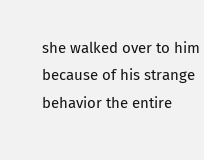she walked over to him because of his strange behavior the entire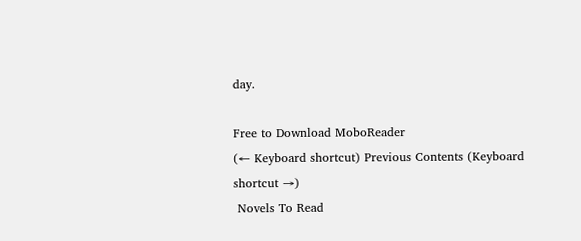day.

Free to Download MoboReader
(← Keyboard shortcut) Previous Contents (Keyboard shortcut →)
 Novels To Read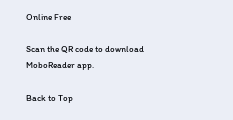Online Free

Scan the QR code to download MoboReader app.

Back to Top